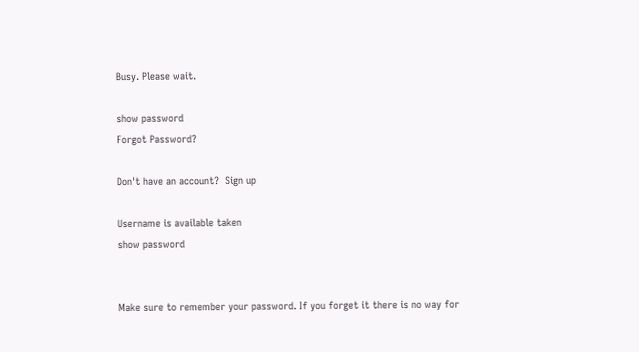Busy. Please wait.

show password
Forgot Password?

Don't have an account?  Sign up

Username is available taken
show password


Make sure to remember your password. If you forget it there is no way for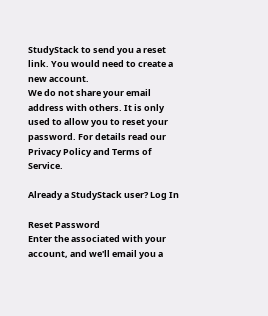StudyStack to send you a reset link. You would need to create a new account.
We do not share your email address with others. It is only used to allow you to reset your password. For details read our Privacy Policy and Terms of Service.

Already a StudyStack user? Log In

Reset Password
Enter the associated with your account, and we'll email you a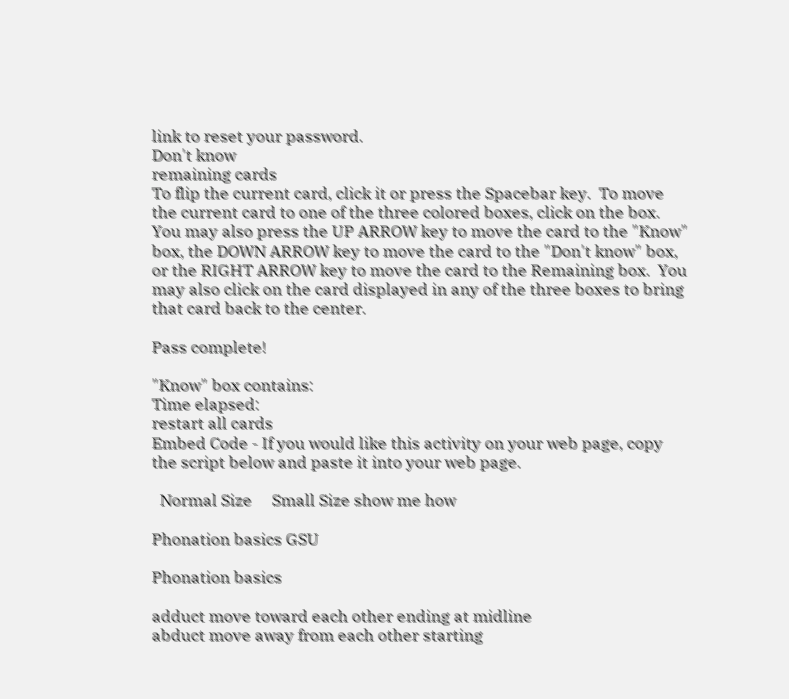link to reset your password.
Don't know
remaining cards
To flip the current card, click it or press the Spacebar key.  To move the current card to one of the three colored boxes, click on the box.  You may also press the UP ARROW key to move the card to the "Know" box, the DOWN ARROW key to move the card to the "Don't know" box, or the RIGHT ARROW key to move the card to the Remaining box.  You may also click on the card displayed in any of the three boxes to bring that card back to the center.

Pass complete!

"Know" box contains:
Time elapsed:
restart all cards
Embed Code - If you would like this activity on your web page, copy the script below and paste it into your web page.

  Normal Size     Small Size show me how

Phonation basics GSU

Phonation basics

adduct move toward each other ending at midline
abduct move away from each other starting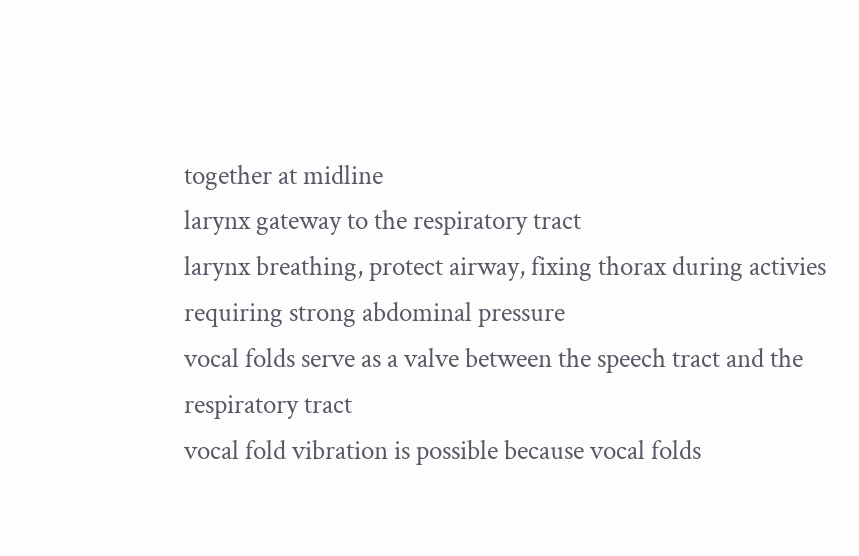together at midline
larynx gateway to the respiratory tract
larynx breathing, protect airway, fixing thorax during activies requiring strong abdominal pressure
vocal folds serve as a valve between the speech tract and the respiratory tract
vocal fold vibration is possible because vocal folds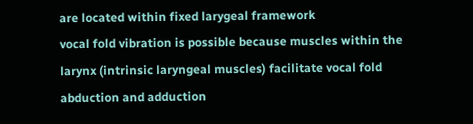are located within fixed larygeal framework
vocal fold vibration is possible because muscles within the larynx (intrinsic laryngeal muscles) facilitate vocal fold abduction and adduction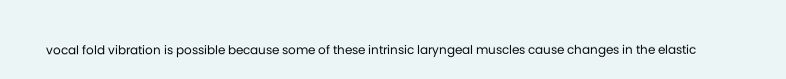vocal fold vibration is possible because some of these intrinsic laryngeal muscles cause changes in the elastic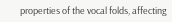properties of the vocal folds, affecting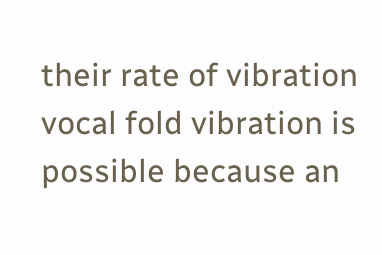their rate of vibration
vocal fold vibration is possible because an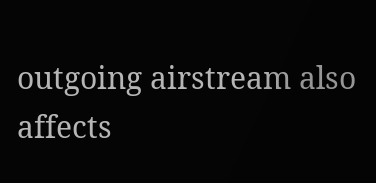outgoing airstream also affects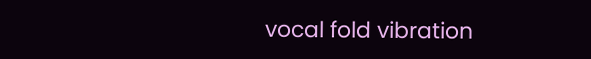vocal fold vibration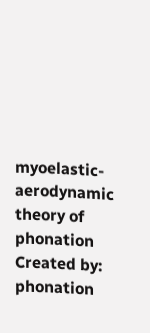myoelastic-aerodynamic theory of phonation
Created by: phonation